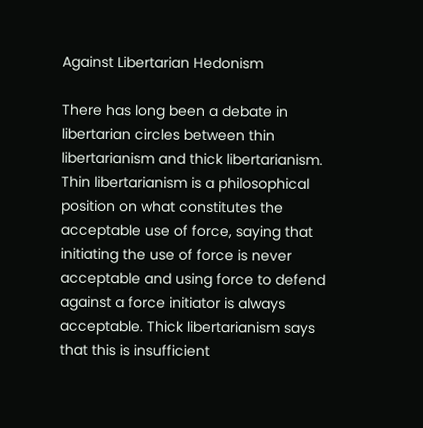Against Libertarian Hedonism

There has long been a debate in libertarian circles between thin libertarianism and thick libertarianism. Thin libertarianism is a philosophical position on what constitutes the acceptable use of force, saying that initiating the use of force is never acceptable and using force to defend against a force initiator is always acceptable. Thick libertarianism says that this is insufficient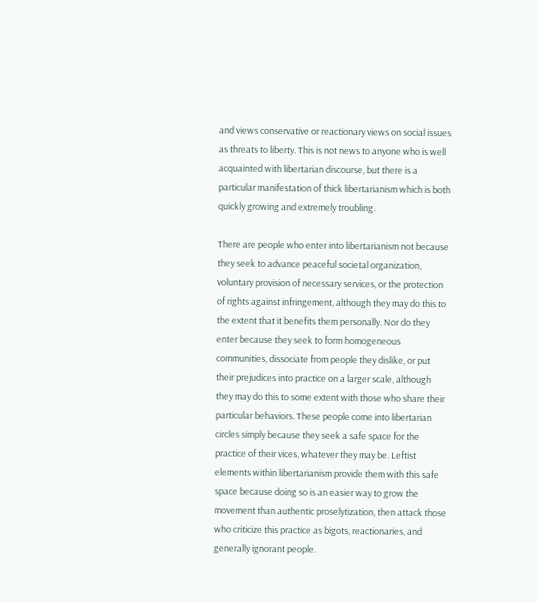and views conservative or reactionary views on social issues as threats to liberty. This is not news to anyone who is well acquainted with libertarian discourse, but there is a particular manifestation of thick libertarianism which is both quickly growing and extremely troubling.

There are people who enter into libertarianism not because they seek to advance peaceful societal organization, voluntary provision of necessary services, or the protection of rights against infringement, although they may do this to the extent that it benefits them personally. Nor do they enter because they seek to form homogeneous communities, dissociate from people they dislike, or put their prejudices into practice on a larger scale, although they may do this to some extent with those who share their particular behaviors. These people come into libertarian circles simply because they seek a safe space for the practice of their vices, whatever they may be. Leftist elements within libertarianism provide them with this safe space because doing so is an easier way to grow the movement than authentic proselytization, then attack those who criticize this practice as bigots, reactionaries, and generally ignorant people.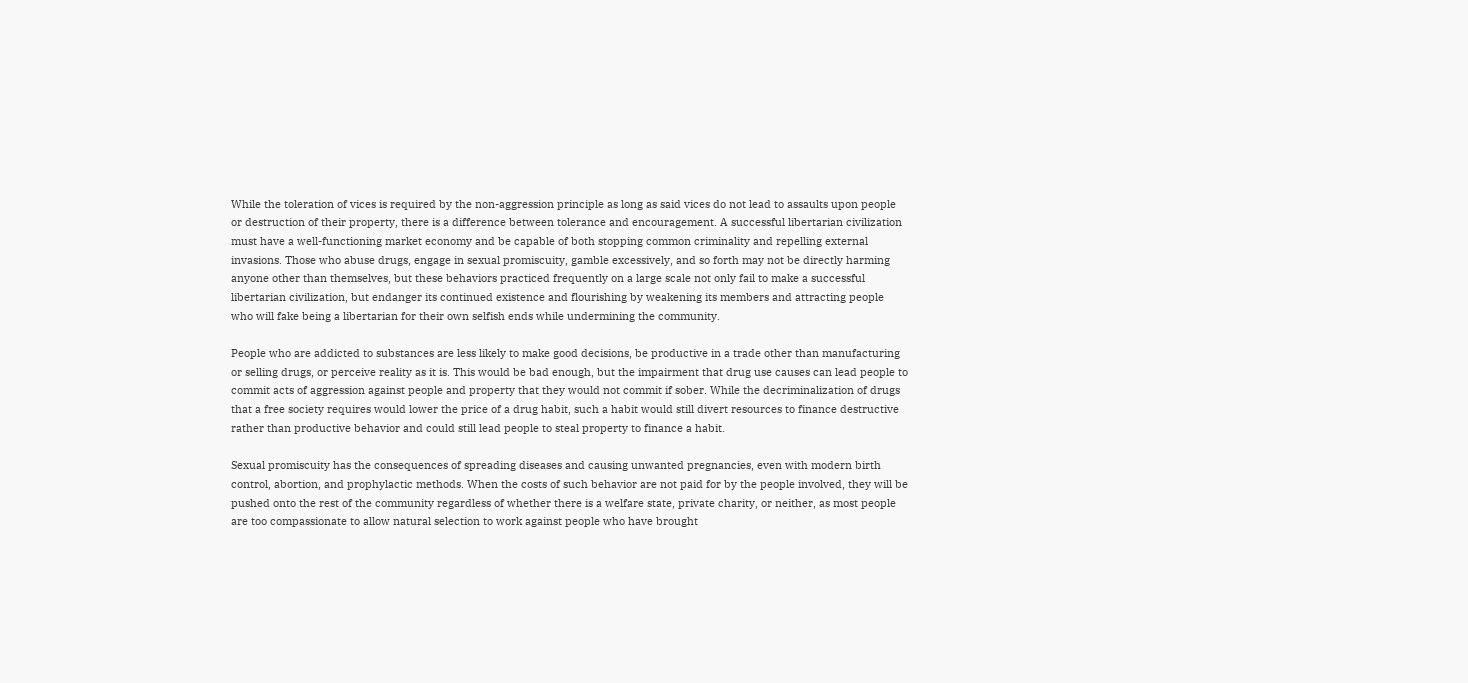While the toleration of vices is required by the non-aggression principle as long as said vices do not lead to assaults upon people or destruction of their property, there is a difference between tolerance and encouragement. A successful libertarian civilization must have a well-functioning market economy and be capable of both stopping common criminality and repelling external invasions. Those who abuse drugs, engage in sexual promiscuity, gamble excessively, and so forth may not be directly harming anyone other than themselves, but these behaviors practiced frequently on a large scale not only fail to make a successful libertarian civilization, but endanger its continued existence and flourishing by weakening its members and attracting people who will fake being a libertarian for their own selfish ends while undermining the community.

People who are addicted to substances are less likely to make good decisions, be productive in a trade other than manufacturing or selling drugs, or perceive reality as it is. This would be bad enough, but the impairment that drug use causes can lead people to commit acts of aggression against people and property that they would not commit if sober. While the decriminalization of drugs that a free society requires would lower the price of a drug habit, such a habit would still divert resources to finance destructive rather than productive behavior and could still lead people to steal property to finance a habit.

Sexual promiscuity has the consequences of spreading diseases and causing unwanted pregnancies, even with modern birth control, abortion, and prophylactic methods. When the costs of such behavior are not paid for by the people involved, they will be pushed onto the rest of the community regardless of whether there is a welfare state, private charity, or neither, as most people are too compassionate to allow natural selection to work against people who have brought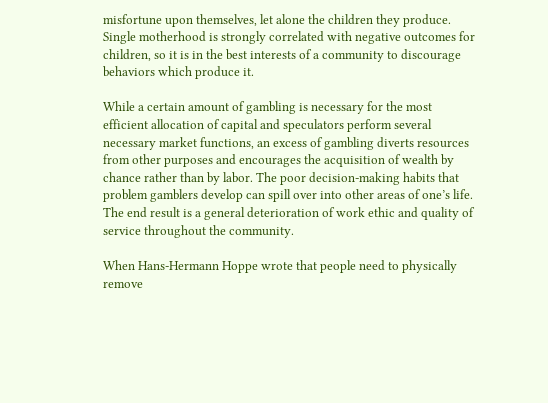misfortune upon themselves, let alone the children they produce. Single motherhood is strongly correlated with negative outcomes for children, so it is in the best interests of a community to discourage behaviors which produce it.

While a certain amount of gambling is necessary for the most efficient allocation of capital and speculators perform several necessary market functions, an excess of gambling diverts resources from other purposes and encourages the acquisition of wealth by chance rather than by labor. The poor decision-making habits that problem gamblers develop can spill over into other areas of one’s life. The end result is a general deterioration of work ethic and quality of service throughout the community.

When Hans-Hermann Hoppe wrote that people need to physically remove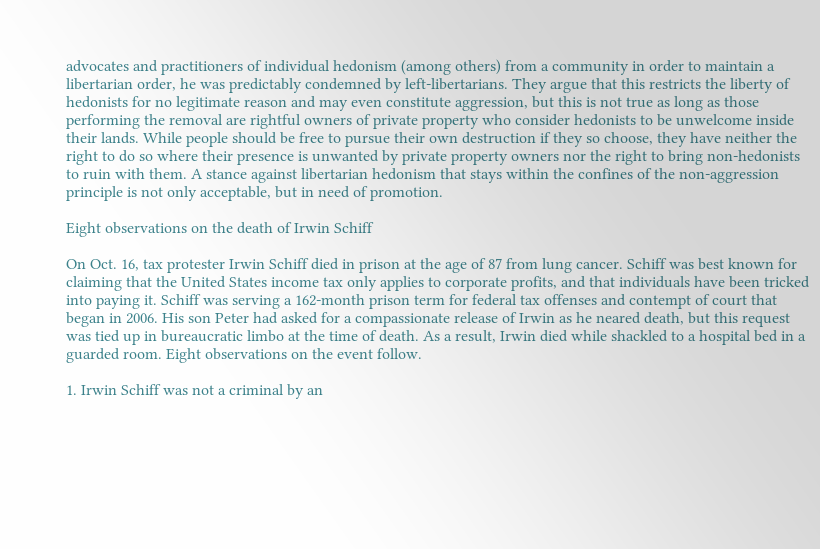advocates and practitioners of individual hedonism (among others) from a community in order to maintain a libertarian order, he was predictably condemned by left-libertarians. They argue that this restricts the liberty of hedonists for no legitimate reason and may even constitute aggression, but this is not true as long as those performing the removal are rightful owners of private property who consider hedonists to be unwelcome inside their lands. While people should be free to pursue their own destruction if they so choose, they have neither the right to do so where their presence is unwanted by private property owners nor the right to bring non-hedonists to ruin with them. A stance against libertarian hedonism that stays within the confines of the non-aggression principle is not only acceptable, but in need of promotion.

Eight observations on the death of Irwin Schiff

On Oct. 16, tax protester Irwin Schiff died in prison at the age of 87 from lung cancer. Schiff was best known for claiming that the United States income tax only applies to corporate profits, and that individuals have been tricked into paying it. Schiff was serving a 162-month prison term for federal tax offenses and contempt of court that began in 2006. His son Peter had asked for a compassionate release of Irwin as he neared death, but this request was tied up in bureaucratic limbo at the time of death. As a result, Irwin died while shackled to a hospital bed in a guarded room. Eight observations on the event follow.

1. Irwin Schiff was not a criminal by an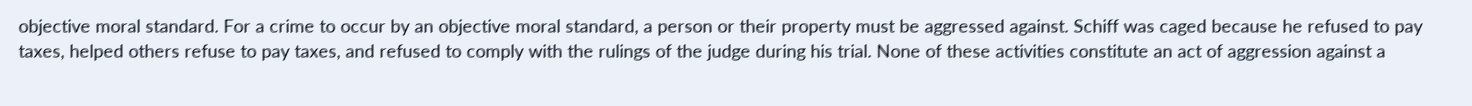objective moral standard. For a crime to occur by an objective moral standard, a person or their property must be aggressed against. Schiff was caged because he refused to pay taxes, helped others refuse to pay taxes, and refused to comply with the rulings of the judge during his trial. None of these activities constitute an act of aggression against a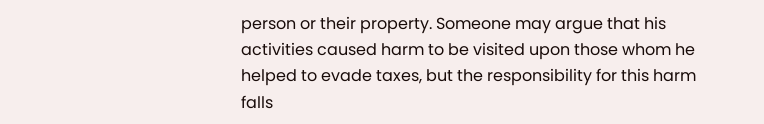person or their property. Someone may argue that his activities caused harm to be visited upon those whom he helped to evade taxes, but the responsibility for this harm falls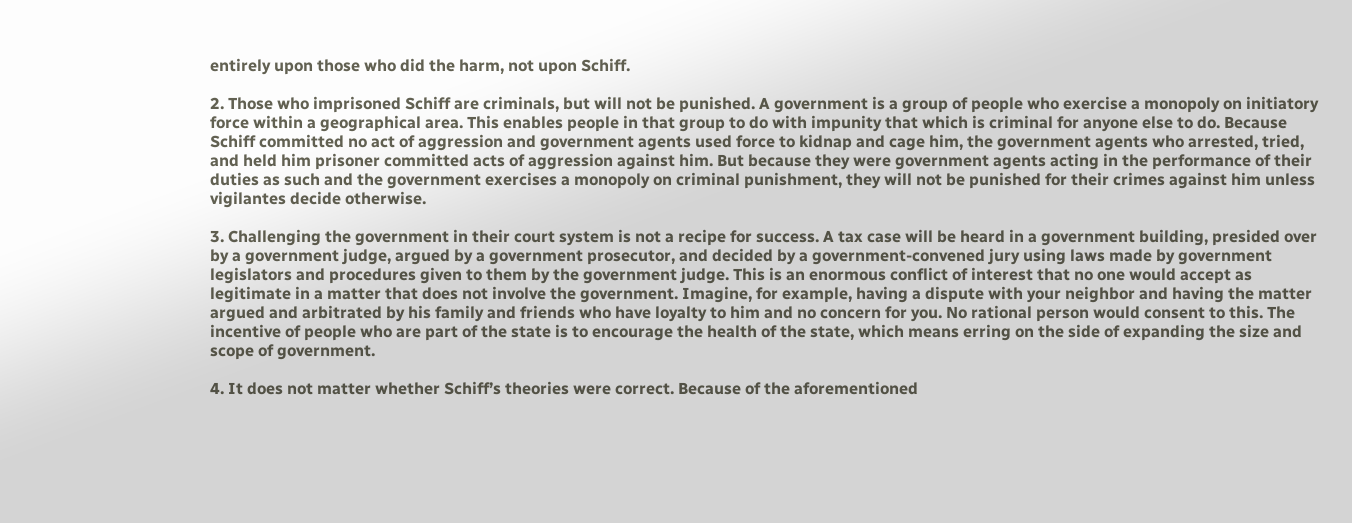entirely upon those who did the harm, not upon Schiff.

2. Those who imprisoned Schiff are criminals, but will not be punished. A government is a group of people who exercise a monopoly on initiatory force within a geographical area. This enables people in that group to do with impunity that which is criminal for anyone else to do. Because Schiff committed no act of aggression and government agents used force to kidnap and cage him, the government agents who arrested, tried, and held him prisoner committed acts of aggression against him. But because they were government agents acting in the performance of their duties as such and the government exercises a monopoly on criminal punishment, they will not be punished for their crimes against him unless vigilantes decide otherwise.

3. Challenging the government in their court system is not a recipe for success. A tax case will be heard in a government building, presided over by a government judge, argued by a government prosecutor, and decided by a government-convened jury using laws made by government legislators and procedures given to them by the government judge. This is an enormous conflict of interest that no one would accept as legitimate in a matter that does not involve the government. Imagine, for example, having a dispute with your neighbor and having the matter argued and arbitrated by his family and friends who have loyalty to him and no concern for you. No rational person would consent to this. The incentive of people who are part of the state is to encourage the health of the state, which means erring on the side of expanding the size and scope of government.

4. It does not matter whether Schiff’s theories were correct. Because of the aforementioned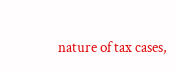nature of tax cases,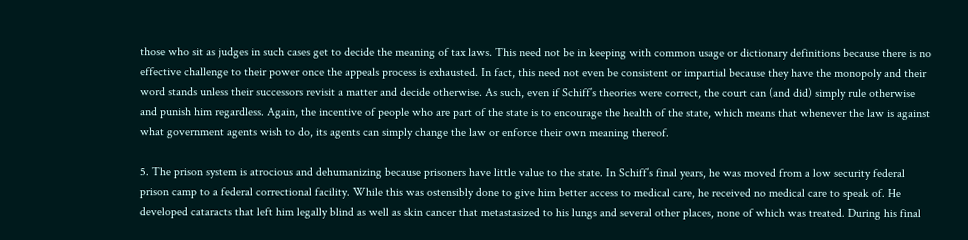those who sit as judges in such cases get to decide the meaning of tax laws. This need not be in keeping with common usage or dictionary definitions because there is no effective challenge to their power once the appeals process is exhausted. In fact, this need not even be consistent or impartial because they have the monopoly and their word stands unless their successors revisit a matter and decide otherwise. As such, even if Schiff’s theories were correct, the court can (and did) simply rule otherwise and punish him regardless. Again, the incentive of people who are part of the state is to encourage the health of the state, which means that whenever the law is against what government agents wish to do, its agents can simply change the law or enforce their own meaning thereof.

5. The prison system is atrocious and dehumanizing because prisoners have little value to the state. In Schiff’s final years, he was moved from a low security federal prison camp to a federal correctional facility. While this was ostensibly done to give him better access to medical care, he received no medical care to speak of. He developed cataracts that left him legally blind as well as skin cancer that metastasized to his lungs and several other places, none of which was treated. During his final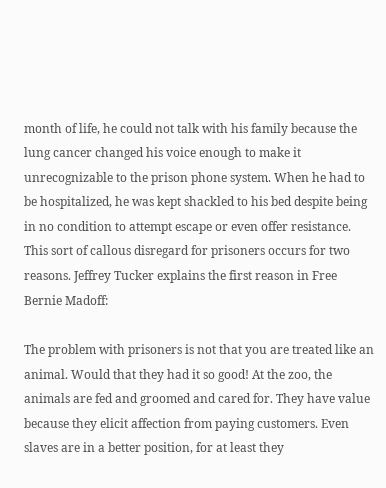month of life, he could not talk with his family because the lung cancer changed his voice enough to make it unrecognizable to the prison phone system. When he had to be hospitalized, he was kept shackled to his bed despite being in no condition to attempt escape or even offer resistance. This sort of callous disregard for prisoners occurs for two reasons. Jeffrey Tucker explains the first reason in Free Bernie Madoff:

The problem with prisoners is not that you are treated like an animal. Would that they had it so good! At the zoo, the animals are fed and groomed and cared for. They have value because they elicit affection from paying customers. Even slaves are in a better position, for at least they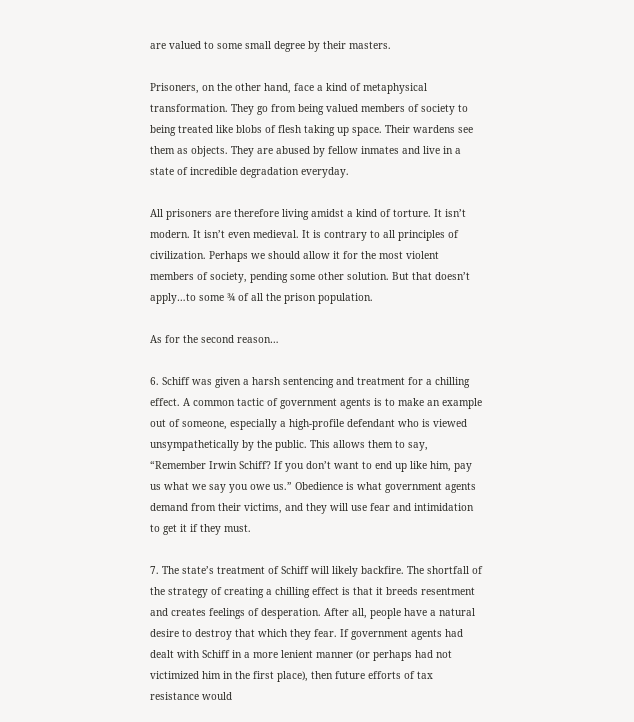are valued to some small degree by their masters.

Prisoners, on the other hand, face a kind of metaphysical transformation. They go from being valued members of society to being treated like blobs of flesh taking up space. Their wardens see them as objects. They are abused by fellow inmates and live in a state of incredible degradation everyday.

All prisoners are therefore living amidst a kind of torture. It isn’t modern. It isn’t even medieval. It is contrary to all principles of civilization. Perhaps we should allow it for the most violent members of society, pending some other solution. But that doesn’t apply…to some ¾ of all the prison population.

As for the second reason…

6. Schiff was given a harsh sentencing and treatment for a chilling effect. A common tactic of government agents is to make an example out of someone, especially a high-profile defendant who is viewed unsympathetically by the public. This allows them to say, “Remember Irwin Schiff? If you don’t want to end up like him, pay us what we say you owe us.” Obedience is what government agents demand from their victims, and they will use fear and intimidation to get it if they must.

7. The state’s treatment of Schiff will likely backfire. The shortfall of the strategy of creating a chilling effect is that it breeds resentment and creates feelings of desperation. After all, people have a natural desire to destroy that which they fear. If government agents had dealt with Schiff in a more lenient manner (or perhaps had not victimized him in the first place), then future efforts of tax resistance would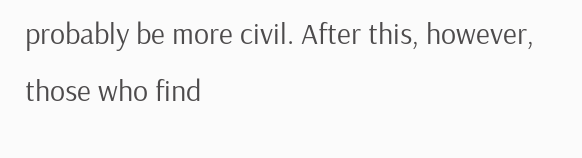probably be more civil. After this, however, those who find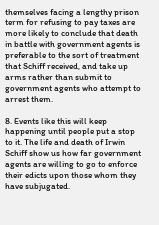themselves facing a lengthy prison term for refusing to pay taxes are more likely to conclude that death in battle with government agents is preferable to the sort of treatment that Schiff received, and take up arms rather than submit to government agents who attempt to arrest them.

8. Events like this will keep happening until people put a stop to it. The life and death of Irwin Schiff show us how far government agents are willing to go to enforce their edicts upon those whom they have subjugated.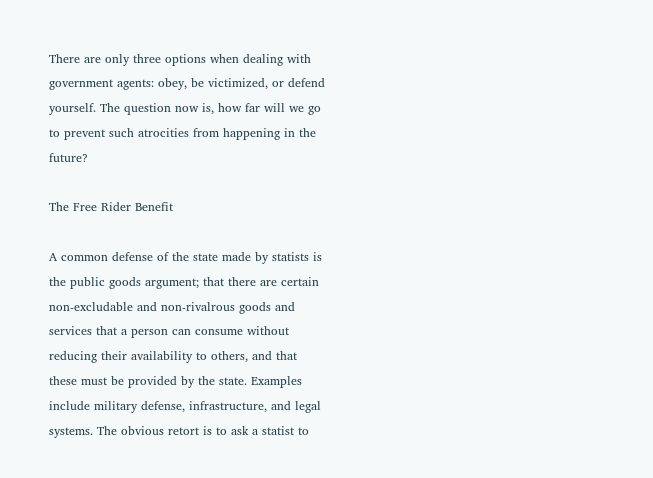There are only three options when dealing with government agents: obey, be victimized, or defend yourself. The question now is, how far will we go to prevent such atrocities from happening in the future?

The Free Rider Benefit

A common defense of the state made by statists is the public goods argument; that there are certain non-excludable and non-rivalrous goods and services that a person can consume without reducing their availability to others, and that these must be provided by the state. Examples include military defense, infrastructure, and legal systems. The obvious retort is to ask a statist to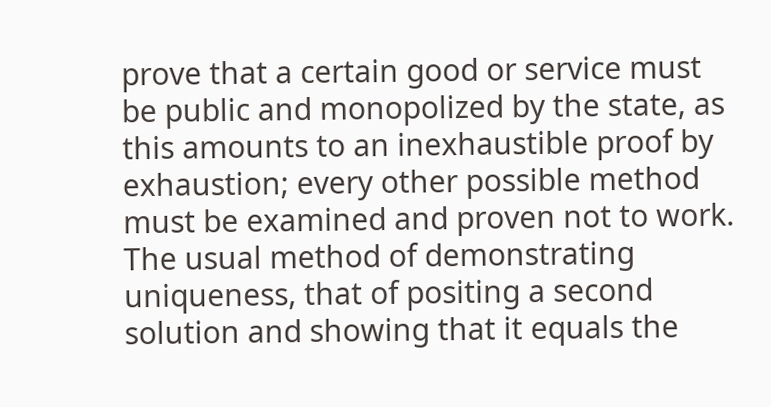prove that a certain good or service must be public and monopolized by the state, as this amounts to an inexhaustible proof by exhaustion; every other possible method must be examined and proven not to work. The usual method of demonstrating uniqueness, that of positing a second solution and showing that it equals the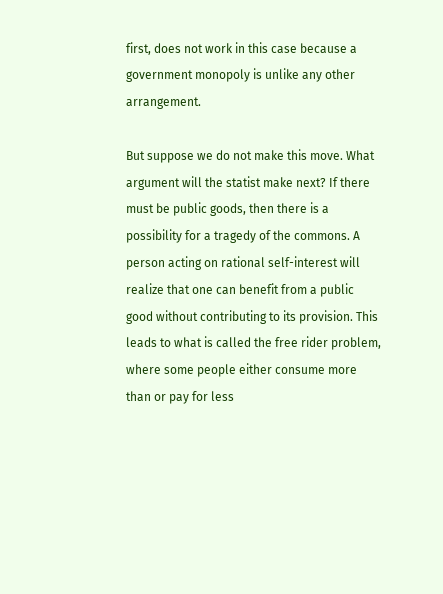first, does not work in this case because a government monopoly is unlike any other arrangement.

But suppose we do not make this move. What argument will the statist make next? If there must be public goods, then there is a possibility for a tragedy of the commons. A person acting on rational self-interest will realize that one can benefit from a public good without contributing to its provision. This leads to what is called the free rider problem, where some people either consume more than or pay for less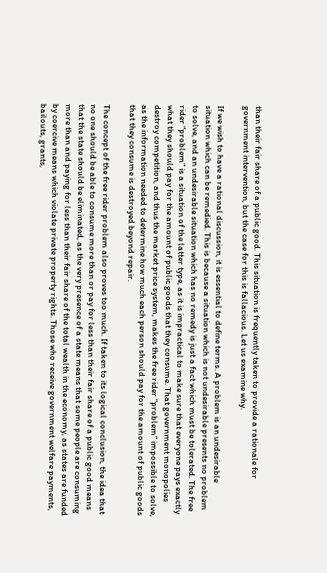than their fair share of a public good. This situation is frequently taken to provide a rationale for government intervention, but the case for this is fallacious. Let us examine why.

If we wish to have a rational discussion, it is essential to define terms. A problem is an undesirable situation which can be remedied. This is because a situation which is not undesirable presents no problem to solve, and an undesirable situation which has no remedy is just a fact which must be tolerated. The free rider “problem” is a situation of the latter type, as it is impractical to make sure that everyone pays exactly what they should pay for the amount of public goods that they consume. That government monopolies destroy competition, and thus the market price system, makes the free rider “problem” impossible to solve, as the information needed to determine how much each person should pay for the amount of public goods that they consume is destroyed beyond repair.

The concept of the free rider problem also proves too much. If taken to its logical conclusion, the idea that no one should be able to consume more than or pay for less than their fair share of a public good means that the state should be eliminated, as the very presence of a state means that some people are consuming more than and paying for less than their fair share of the total wealth in the economy, as states are funded by coercive means which violate private property rights. Those who receive government welfare payments, bailouts, grants,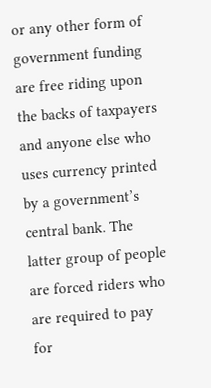or any other form of government funding are free riding upon the backs of taxpayers and anyone else who uses currency printed by a government’s central bank. The latter group of people are forced riders who are required to pay for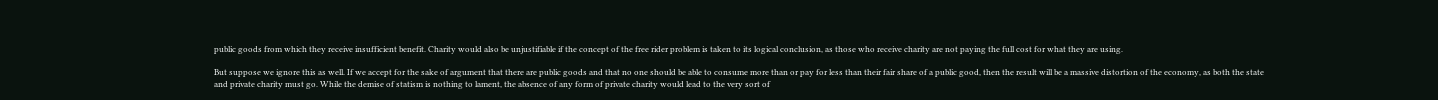public goods from which they receive insufficient benefit. Charity would also be unjustifiable if the concept of the free rider problem is taken to its logical conclusion, as those who receive charity are not paying the full cost for what they are using.

But suppose we ignore this as well. If we accept for the sake of argument that there are public goods and that no one should be able to consume more than or pay for less than their fair share of a public good, then the result will be a massive distortion of the economy, as both the state and private charity must go. While the demise of statism is nothing to lament, the absence of any form of private charity would lead to the very sort of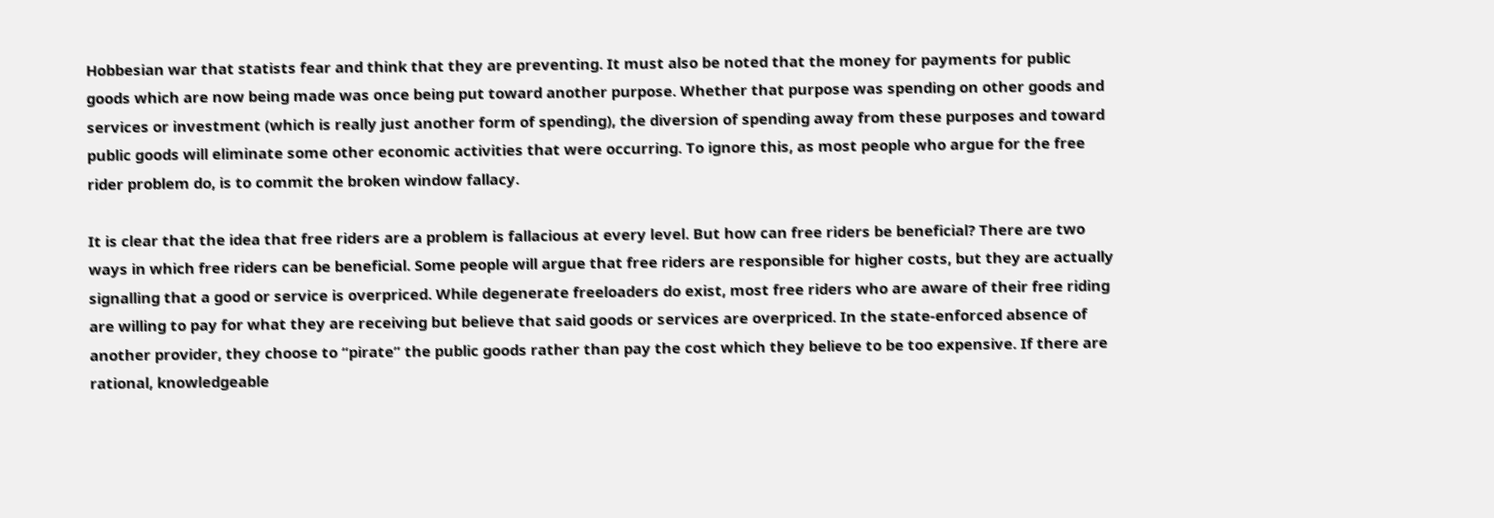Hobbesian war that statists fear and think that they are preventing. It must also be noted that the money for payments for public goods which are now being made was once being put toward another purpose. Whether that purpose was spending on other goods and services or investment (which is really just another form of spending), the diversion of spending away from these purposes and toward public goods will eliminate some other economic activities that were occurring. To ignore this, as most people who argue for the free rider problem do, is to commit the broken window fallacy.

It is clear that the idea that free riders are a problem is fallacious at every level. But how can free riders be beneficial? There are two ways in which free riders can be beneficial. Some people will argue that free riders are responsible for higher costs, but they are actually signalling that a good or service is overpriced. While degenerate freeloaders do exist, most free riders who are aware of their free riding are willing to pay for what they are receiving but believe that said goods or services are overpriced. In the state-enforced absence of another provider, they choose to “pirate” the public goods rather than pay the cost which they believe to be too expensive. If there are rational, knowledgeable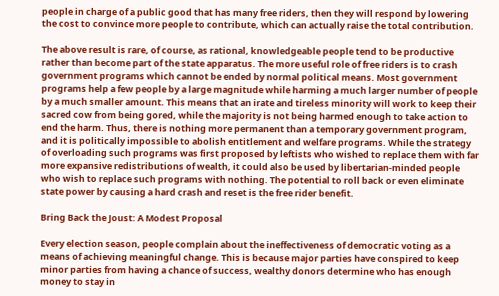people in charge of a public good that has many free riders, then they will respond by lowering the cost to convince more people to contribute, which can actually raise the total contribution.

The above result is rare, of course, as rational, knowledgeable people tend to be productive rather than become part of the state apparatus. The more useful role of free riders is to crash government programs which cannot be ended by normal political means. Most government programs help a few people by a large magnitude while harming a much larger number of people by a much smaller amount. This means that an irate and tireless minority will work to keep their sacred cow from being gored, while the majority is not being harmed enough to take action to end the harm. Thus, there is nothing more permanent than a temporary government program, and it is politically impossible to abolish entitlement and welfare programs. While the strategy of overloading such programs was first proposed by leftists who wished to replace them with far more expansive redistributions of wealth, it could also be used by libertarian-minded people who wish to replace such programs with nothing. The potential to roll back or even eliminate state power by causing a hard crash and reset is the free rider benefit.

Bring Back the Joust: A Modest Proposal

Every election season, people complain about the ineffectiveness of democratic voting as a means of achieving meaningful change. This is because major parties have conspired to keep minor parties from having a chance of success, wealthy donors determine who has enough money to stay in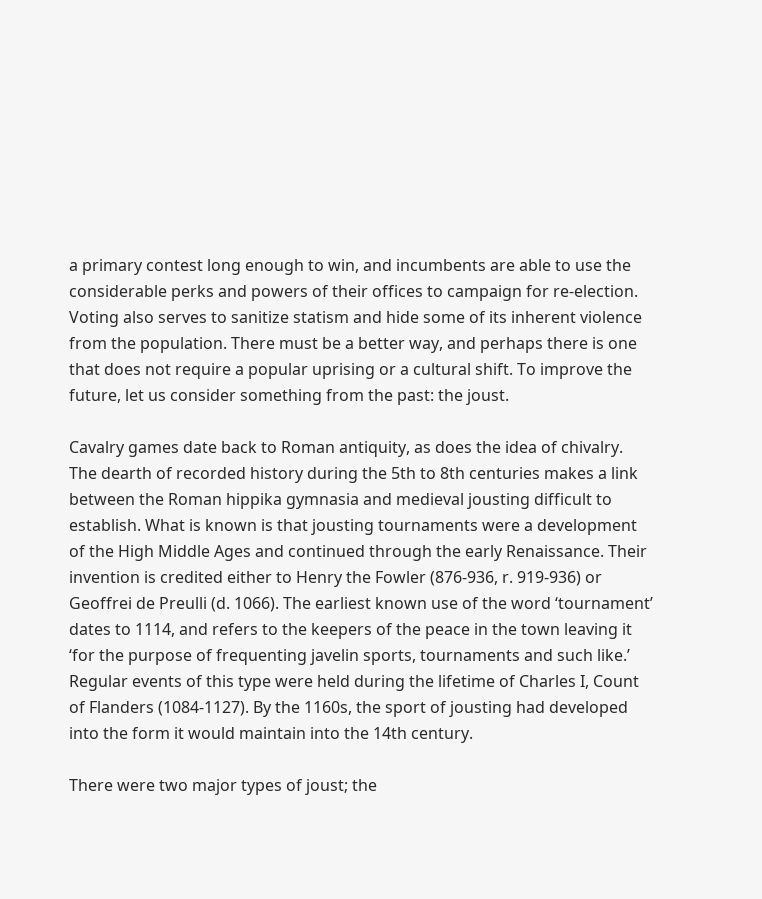a primary contest long enough to win, and incumbents are able to use the considerable perks and powers of their offices to campaign for re-election. Voting also serves to sanitize statism and hide some of its inherent violence from the population. There must be a better way, and perhaps there is one that does not require a popular uprising or a cultural shift. To improve the future, let us consider something from the past: the joust.

Cavalry games date back to Roman antiquity, as does the idea of chivalry. The dearth of recorded history during the 5th to 8th centuries makes a link between the Roman hippika gymnasia and medieval jousting difficult to establish. What is known is that jousting tournaments were a development of the High Middle Ages and continued through the early Renaissance. Their invention is credited either to Henry the Fowler (876-936, r. 919-936) or Geoffrei de Preulli (d. 1066). The earliest known use of the word ‘tournament’ dates to 1114, and refers to the keepers of the peace in the town leaving it ‘for the purpose of frequenting javelin sports, tournaments and such like.’ Regular events of this type were held during the lifetime of Charles I, Count of Flanders (1084-1127). By the 1160s, the sport of jousting had developed into the form it would maintain into the 14th century.

There were two major types of joust; the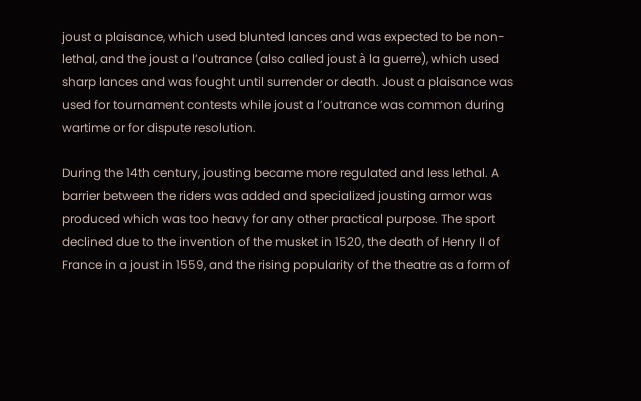joust a plaisance, which used blunted lances and was expected to be non-lethal, and the joust a l’outrance (also called joust à la guerre), which used sharp lances and was fought until surrender or death. Joust a plaisance was used for tournament contests while joust a l’outrance was common during wartime or for dispute resolution.

During the 14th century, jousting became more regulated and less lethal. A barrier between the riders was added and specialized jousting armor was produced which was too heavy for any other practical purpose. The sport declined due to the invention of the musket in 1520, the death of Henry II of France in a joust in 1559, and the rising popularity of the theatre as a form of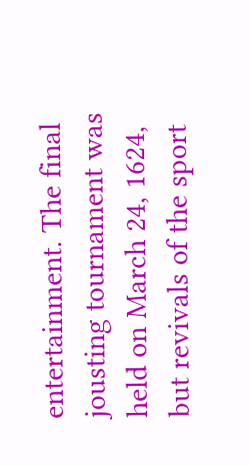entertainment. The final jousting tournament was held on March 24, 1624, but revivals of the sport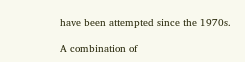have been attempted since the 1970s.

A combination of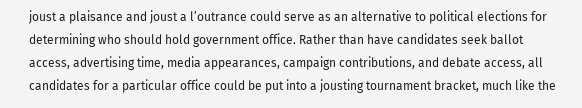joust a plaisance and joust a l’outrance could serve as an alternative to political elections for determining who should hold government office. Rather than have candidates seek ballot access, advertising time, media appearances, campaign contributions, and debate access, all candidates for a particular office could be put into a jousting tournament bracket, much like the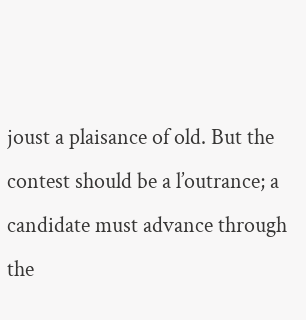joust a plaisance of old. But the contest should be a l’outrance; a candidate must advance through the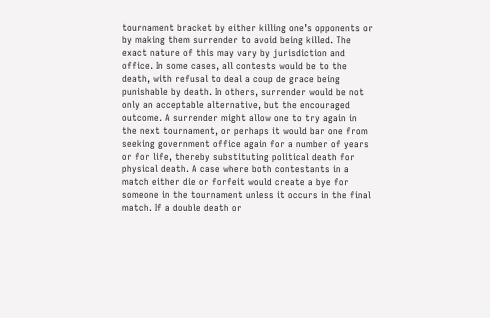tournament bracket by either killing one’s opponents or by making them surrender to avoid being killed. The exact nature of this may vary by jurisdiction and office. In some cases, all contests would be to the death, with refusal to deal a coup de grace being punishable by death. In others, surrender would be not only an acceptable alternative, but the encouraged outcome. A surrender might allow one to try again in the next tournament, or perhaps it would bar one from seeking government office again for a number of years or for life, thereby substituting political death for physical death. A case where both contestants in a match either die or forfeit would create a bye for someone in the tournament unless it occurs in the final match. If a double death or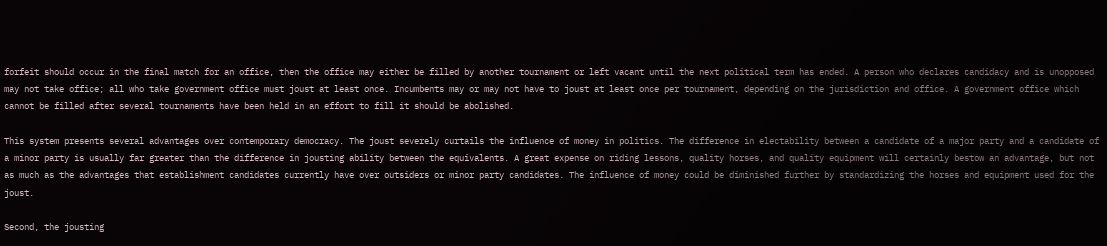forfeit should occur in the final match for an office, then the office may either be filled by another tournament or left vacant until the next political term has ended. A person who declares candidacy and is unopposed may not take office; all who take government office must joust at least once. Incumbents may or may not have to joust at least once per tournament, depending on the jurisdiction and office. A government office which cannot be filled after several tournaments have been held in an effort to fill it should be abolished.

This system presents several advantages over contemporary democracy. The joust severely curtails the influence of money in politics. The difference in electability between a candidate of a major party and a candidate of a minor party is usually far greater than the difference in jousting ability between the equivalents. A great expense on riding lessons, quality horses, and quality equipment will certainly bestow an advantage, but not as much as the advantages that establishment candidates currently have over outsiders or minor party candidates. The influence of money could be diminished further by standardizing the horses and equipment used for the joust.

Second, the jousting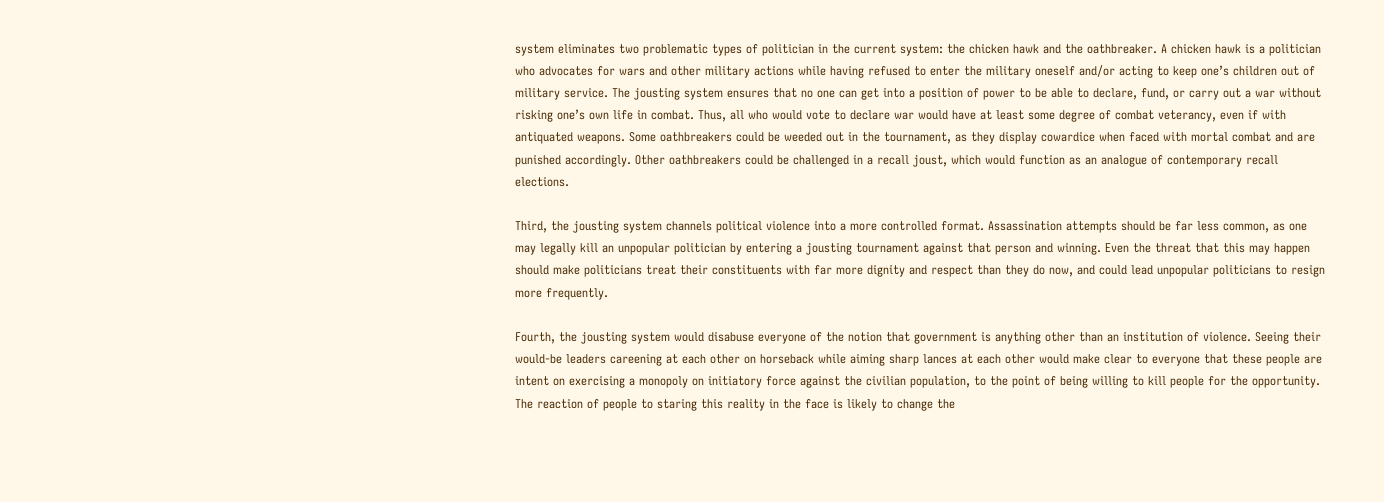system eliminates two problematic types of politician in the current system: the chicken hawk and the oathbreaker. A chicken hawk is a politician who advocates for wars and other military actions while having refused to enter the military oneself and/or acting to keep one’s children out of military service. The jousting system ensures that no one can get into a position of power to be able to declare, fund, or carry out a war without risking one’s own life in combat. Thus, all who would vote to declare war would have at least some degree of combat veterancy, even if with antiquated weapons. Some oathbreakers could be weeded out in the tournament, as they display cowardice when faced with mortal combat and are punished accordingly. Other oathbreakers could be challenged in a recall joust, which would function as an analogue of contemporary recall elections.

Third, the jousting system channels political violence into a more controlled format. Assassination attempts should be far less common, as one may legally kill an unpopular politician by entering a jousting tournament against that person and winning. Even the threat that this may happen should make politicians treat their constituents with far more dignity and respect than they do now, and could lead unpopular politicians to resign more frequently.

Fourth, the jousting system would disabuse everyone of the notion that government is anything other than an institution of violence. Seeing their would-be leaders careening at each other on horseback while aiming sharp lances at each other would make clear to everyone that these people are intent on exercising a monopoly on initiatory force against the civilian population, to the point of being willing to kill people for the opportunity. The reaction of people to staring this reality in the face is likely to change the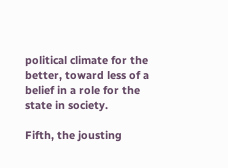political climate for the better, toward less of a belief in a role for the state in society.

Fifth, the jousting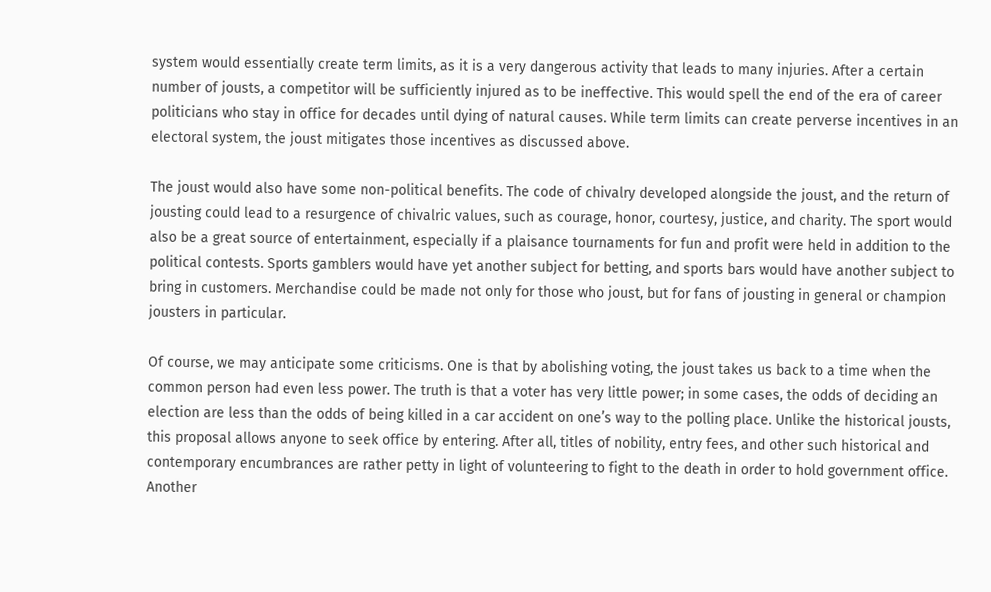system would essentially create term limits, as it is a very dangerous activity that leads to many injuries. After a certain number of jousts, a competitor will be sufficiently injured as to be ineffective. This would spell the end of the era of career politicians who stay in office for decades until dying of natural causes. While term limits can create perverse incentives in an electoral system, the joust mitigates those incentives as discussed above.

The joust would also have some non-political benefits. The code of chivalry developed alongside the joust, and the return of jousting could lead to a resurgence of chivalric values, such as courage, honor, courtesy, justice, and charity. The sport would also be a great source of entertainment, especially if a plaisance tournaments for fun and profit were held in addition to the political contests. Sports gamblers would have yet another subject for betting, and sports bars would have another subject to bring in customers. Merchandise could be made not only for those who joust, but for fans of jousting in general or champion jousters in particular.

Of course, we may anticipate some criticisms. One is that by abolishing voting, the joust takes us back to a time when the common person had even less power. The truth is that a voter has very little power; in some cases, the odds of deciding an election are less than the odds of being killed in a car accident on one’s way to the polling place. Unlike the historical jousts, this proposal allows anyone to seek office by entering. After all, titles of nobility, entry fees, and other such historical and contemporary encumbrances are rather petty in light of volunteering to fight to the death in order to hold government office. Another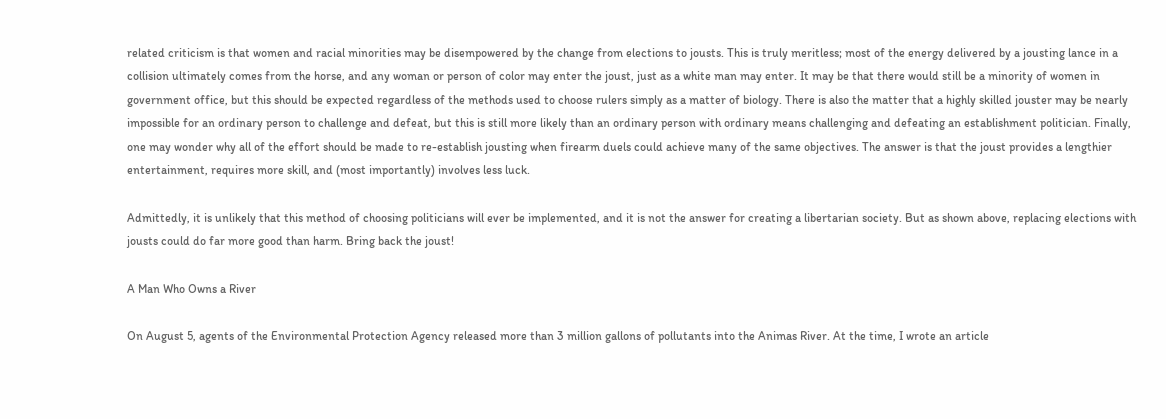related criticism is that women and racial minorities may be disempowered by the change from elections to jousts. This is truly meritless; most of the energy delivered by a jousting lance in a collision ultimately comes from the horse, and any woman or person of color may enter the joust, just as a white man may enter. It may be that there would still be a minority of women in government office, but this should be expected regardless of the methods used to choose rulers simply as a matter of biology. There is also the matter that a highly skilled jouster may be nearly impossible for an ordinary person to challenge and defeat, but this is still more likely than an ordinary person with ordinary means challenging and defeating an establishment politician. Finally, one may wonder why all of the effort should be made to re-establish jousting when firearm duels could achieve many of the same objectives. The answer is that the joust provides a lengthier entertainment, requires more skill, and (most importantly) involves less luck.

Admittedly, it is unlikely that this method of choosing politicians will ever be implemented, and it is not the answer for creating a libertarian society. But as shown above, replacing elections with jousts could do far more good than harm. Bring back the joust!

A Man Who Owns a River

On August 5, agents of the Environmental Protection Agency released more than 3 million gallons of pollutants into the Animas River. At the time, I wrote an article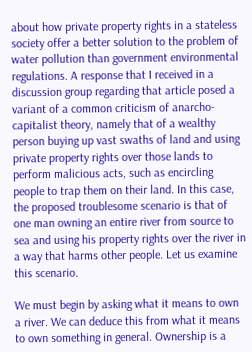about how private property rights in a stateless society offer a better solution to the problem of water pollution than government environmental regulations. A response that I received in a discussion group regarding that article posed a variant of a common criticism of anarcho-capitalist theory, namely that of a wealthy person buying up vast swaths of land and using private property rights over those lands to perform malicious acts, such as encircling people to trap them on their land. In this case, the proposed troublesome scenario is that of one man owning an entire river from source to sea and using his property rights over the river in a way that harms other people. Let us examine this scenario.

We must begin by asking what it means to own a river. We can deduce this from what it means to own something in general. Ownership is a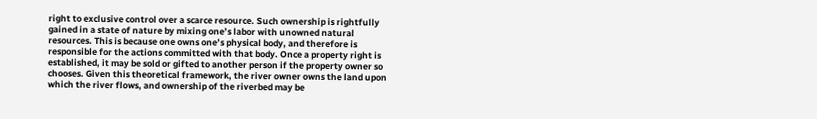right to exclusive control over a scarce resource. Such ownership is rightfully gained in a state of nature by mixing one’s labor with unowned natural resources. This is because one owns one’s physical body, and therefore is responsible for the actions committed with that body. Once a property right is established, it may be sold or gifted to another person if the property owner so chooses. Given this theoretical framework, the river owner owns the land upon which the river flows, and ownership of the riverbed may be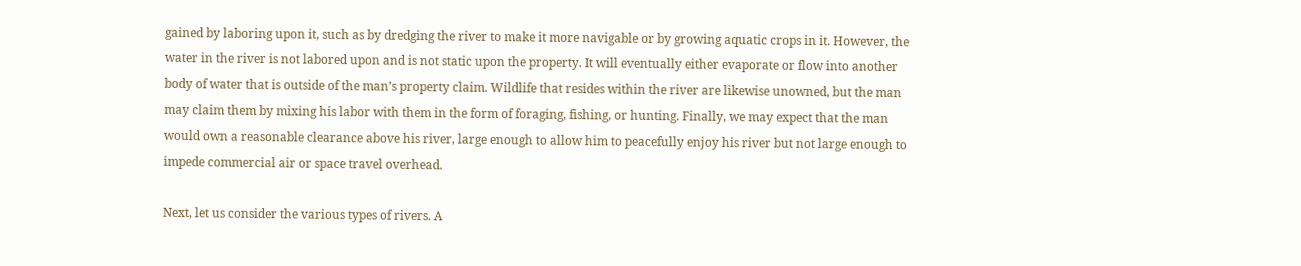gained by laboring upon it, such as by dredging the river to make it more navigable or by growing aquatic crops in it. However, the water in the river is not labored upon and is not static upon the property. It will eventually either evaporate or flow into another body of water that is outside of the man’s property claim. Wildlife that resides within the river are likewise unowned, but the man may claim them by mixing his labor with them in the form of foraging, fishing, or hunting. Finally, we may expect that the man would own a reasonable clearance above his river, large enough to allow him to peacefully enjoy his river but not large enough to impede commercial air or space travel overhead.

Next, let us consider the various types of rivers. A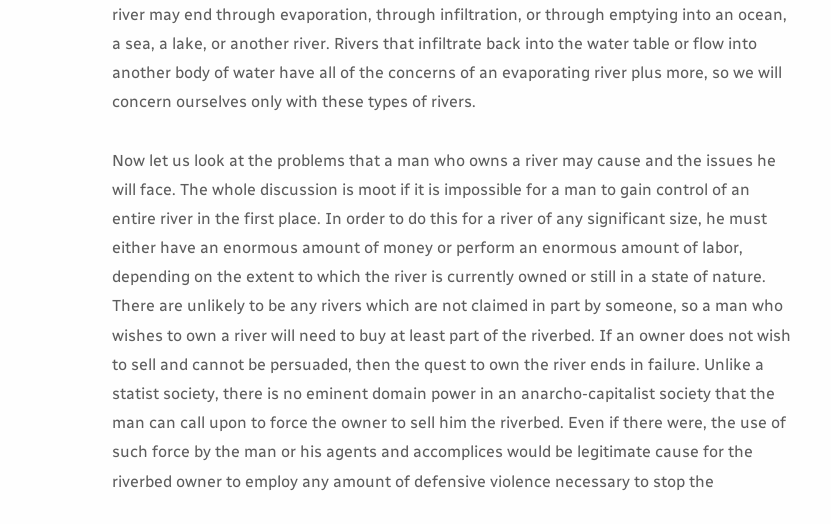river may end through evaporation, through infiltration, or through emptying into an ocean, a sea, a lake, or another river. Rivers that infiltrate back into the water table or flow into another body of water have all of the concerns of an evaporating river plus more, so we will concern ourselves only with these types of rivers.

Now let us look at the problems that a man who owns a river may cause and the issues he will face. The whole discussion is moot if it is impossible for a man to gain control of an entire river in the first place. In order to do this for a river of any significant size, he must either have an enormous amount of money or perform an enormous amount of labor, depending on the extent to which the river is currently owned or still in a state of nature. There are unlikely to be any rivers which are not claimed in part by someone, so a man who wishes to own a river will need to buy at least part of the riverbed. If an owner does not wish to sell and cannot be persuaded, then the quest to own the river ends in failure. Unlike a statist society, there is no eminent domain power in an anarcho-capitalist society that the man can call upon to force the owner to sell him the riverbed. Even if there were, the use of such force by the man or his agents and accomplices would be legitimate cause for the riverbed owner to employ any amount of defensive violence necessary to stop the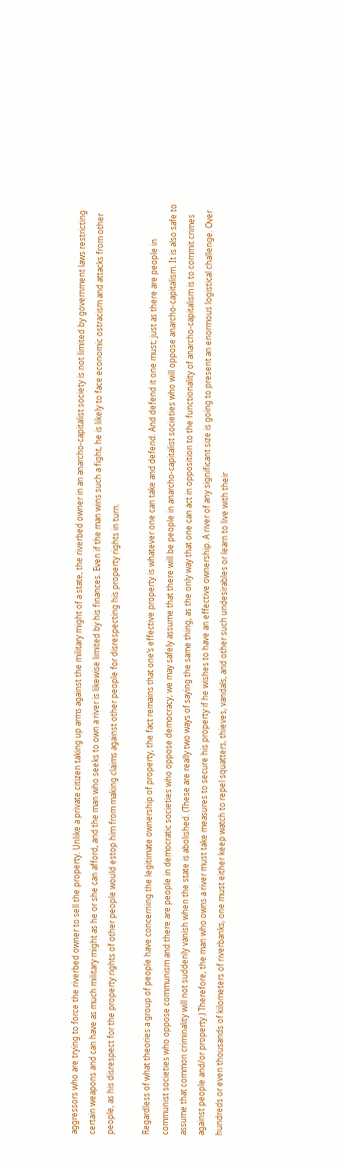aggressors who are trying to force the riverbed owner to sell the property. Unlike a private citizen taking up arms against the military might of a state, the riverbed owner in an anarcho-capitalist society is not limited by government laws restricting certain weapons and can have as much military might as he or she can afford, and the man who seeks to own a river is likewise limited by his finances. Even if the man wins such a fight, he is likely to face economic ostracism and attacks from other people, as his disrespect for the property rights of other people would estop him from making claims against other people for disrespecting his property rights in turn.

Regardless of what theories a group of people have concerning the legitimate ownership of property, the fact remains that one’s effective property is whatever one can take and defend. And defend it one must; just as there are people in communist societies who oppose communism and there are people in democratic societies who oppose democracy, we may safely assume that there will be people in anarcho-capitalist societies who will oppose anarcho-capitalism. It is also safe to assume that common criminality will not suddenly vanish when the state is abolished. (These are really two ways of saying the same thing, as the only way that one can act in opposition to the functionality of anarcho-capitalism is to commit crimes against people and/or property.) Therefore, the man who owns a river must take measures to secure his property if he wishes to have an effective ownership. A river of any significant size is going to present an enormous logistical challenge. Over hundreds or even thousands of kilometers of riverbanks, one must either keep watch to repel squatters, thieves, vandals, and other such undesirables or learn to live with their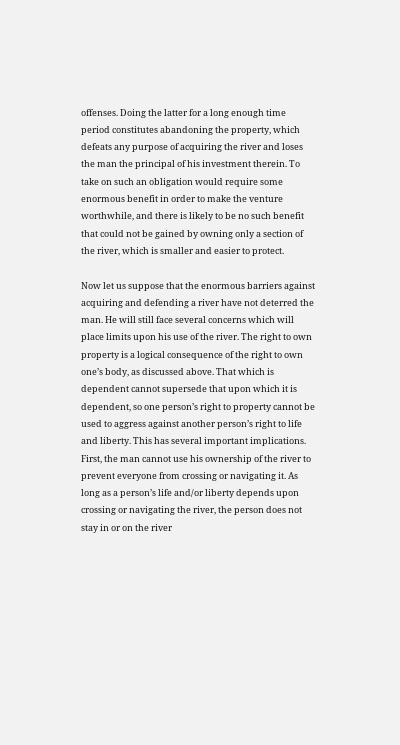offenses. Doing the latter for a long enough time period constitutes abandoning the property, which defeats any purpose of acquiring the river and loses the man the principal of his investment therein. To take on such an obligation would require some enormous benefit in order to make the venture worthwhile, and there is likely to be no such benefit that could not be gained by owning only a section of the river, which is smaller and easier to protect.

Now let us suppose that the enormous barriers against acquiring and defending a river have not deterred the man. He will still face several concerns which will place limits upon his use of the river. The right to own property is a logical consequence of the right to own one’s body, as discussed above. That which is dependent cannot supersede that upon which it is dependent, so one person’s right to property cannot be used to aggress against another person’s right to life and liberty. This has several important implications. First, the man cannot use his ownership of the river to prevent everyone from crossing or navigating it. As long as a person’s life and/or liberty depends upon crossing or navigating the river, the person does not stay in or on the river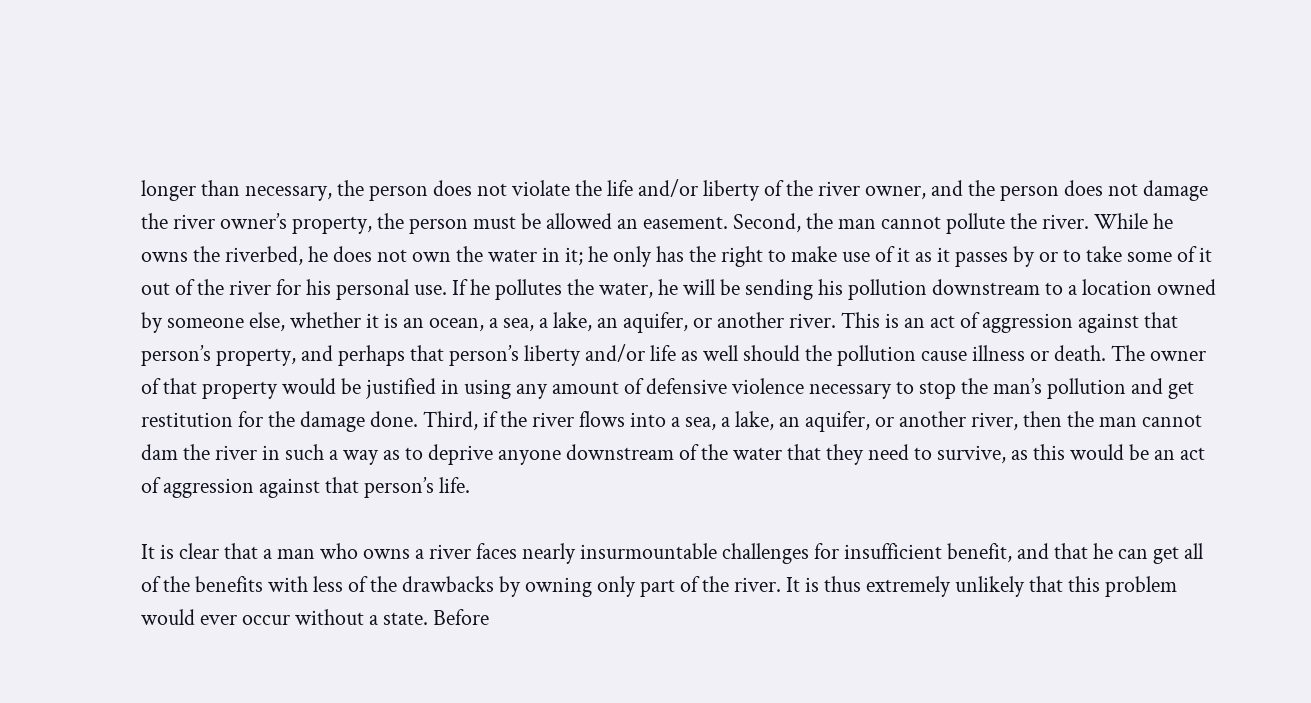longer than necessary, the person does not violate the life and/or liberty of the river owner, and the person does not damage the river owner’s property, the person must be allowed an easement. Second, the man cannot pollute the river. While he owns the riverbed, he does not own the water in it; he only has the right to make use of it as it passes by or to take some of it out of the river for his personal use. If he pollutes the water, he will be sending his pollution downstream to a location owned by someone else, whether it is an ocean, a sea, a lake, an aquifer, or another river. This is an act of aggression against that person’s property, and perhaps that person’s liberty and/or life as well should the pollution cause illness or death. The owner of that property would be justified in using any amount of defensive violence necessary to stop the man’s pollution and get restitution for the damage done. Third, if the river flows into a sea, a lake, an aquifer, or another river, then the man cannot dam the river in such a way as to deprive anyone downstream of the water that they need to survive, as this would be an act of aggression against that person’s life.

It is clear that a man who owns a river faces nearly insurmountable challenges for insufficient benefit, and that he can get all of the benefits with less of the drawbacks by owning only part of the river. It is thus extremely unlikely that this problem would ever occur without a state. Before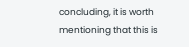concluding, it is worth mentioning that this is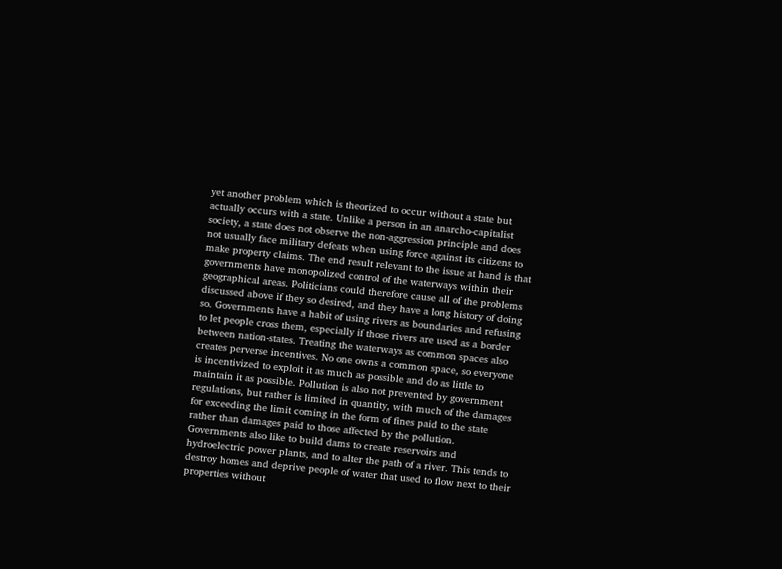yet another problem which is theorized to occur without a state but actually occurs with a state. Unlike a person in an anarcho-capitalist society, a state does not observe the non-aggression principle and does not usually face military defeats when using force against its citizens to make property claims. The end result relevant to the issue at hand is that governments have monopolized control of the waterways within their geographical areas. Politicians could therefore cause all of the problems discussed above if they so desired, and they have a long history of doing so. Governments have a habit of using rivers as boundaries and refusing to let people cross them, especially if those rivers are used as a border between nation-states. Treating the waterways as common spaces also creates perverse incentives. No one owns a common space, so everyone is incentivized to exploit it as much as possible and do as little to maintain it as possible. Pollution is also not prevented by government regulations, but rather is limited in quantity, with much of the damages for exceeding the limit coming in the form of fines paid to the state rather than damages paid to those affected by the pollution. Governments also like to build dams to create reservoirs and hydroelectric power plants, and to alter the path of a river. This tends to destroy homes and deprive people of water that used to flow next to their properties without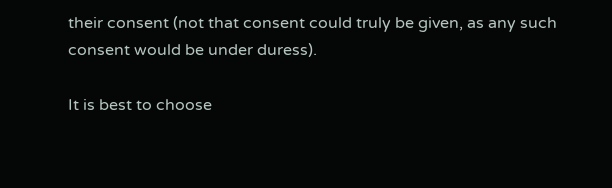their consent (not that consent could truly be given, as any such consent would be under duress).

It is best to choose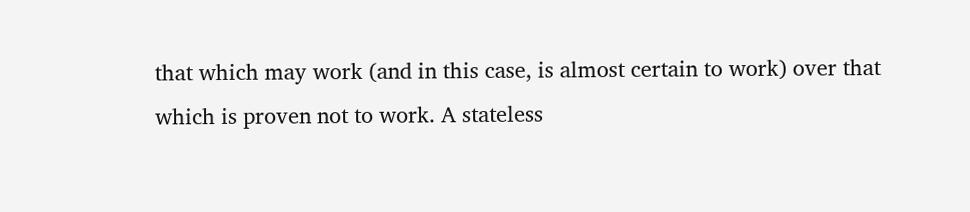that which may work (and in this case, is almost certain to work) over that which is proven not to work. A stateless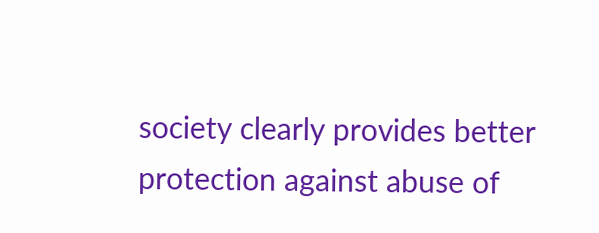society clearly provides better protection against abuse of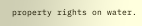property rights on water.